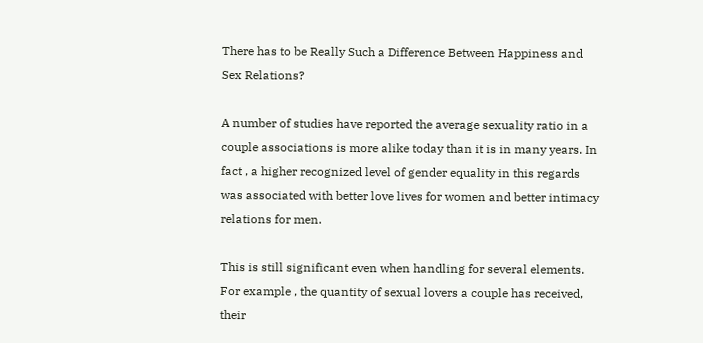There has to be Really Such a Difference Between Happiness and Sex Relations?

A number of studies have reported the average sexuality ratio in a couple associations is more alike today than it is in many years. In fact , a higher recognized level of gender equality in this regards was associated with better love lives for women and better intimacy relations for men.

This is still significant even when handling for several elements. For example , the quantity of sexual lovers a couple has received, their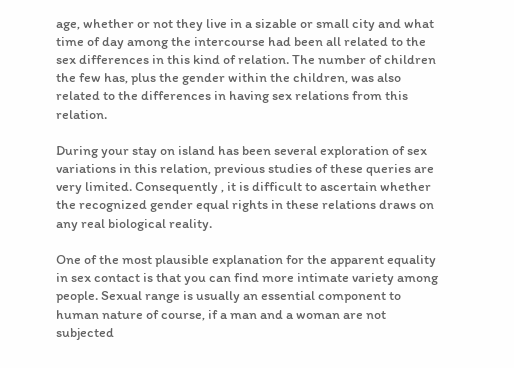age, whether or not they live in a sizable or small city and what time of day among the intercourse had been all related to the sex differences in this kind of relation. The number of children the few has, plus the gender within the children, was also related to the differences in having sex relations from this relation.

During your stay on island has been several exploration of sex variations in this relation, previous studies of these queries are very limited. Consequently , it is difficult to ascertain whether the recognized gender equal rights in these relations draws on any real biological reality.

One of the most plausible explanation for the apparent equality in sex contact is that you can find more intimate variety among people. Sexual range is usually an essential component to human nature of course, if a man and a woman are not subjected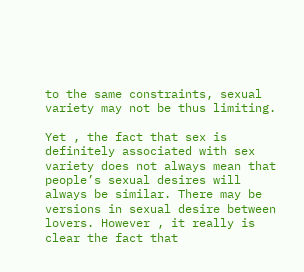to the same constraints, sexual variety may not be thus limiting.

Yet , the fact that sex is definitely associated with sex variety does not always mean that people’s sexual desires will always be similar. There may be versions in sexual desire between lovers. However , it really is clear the fact that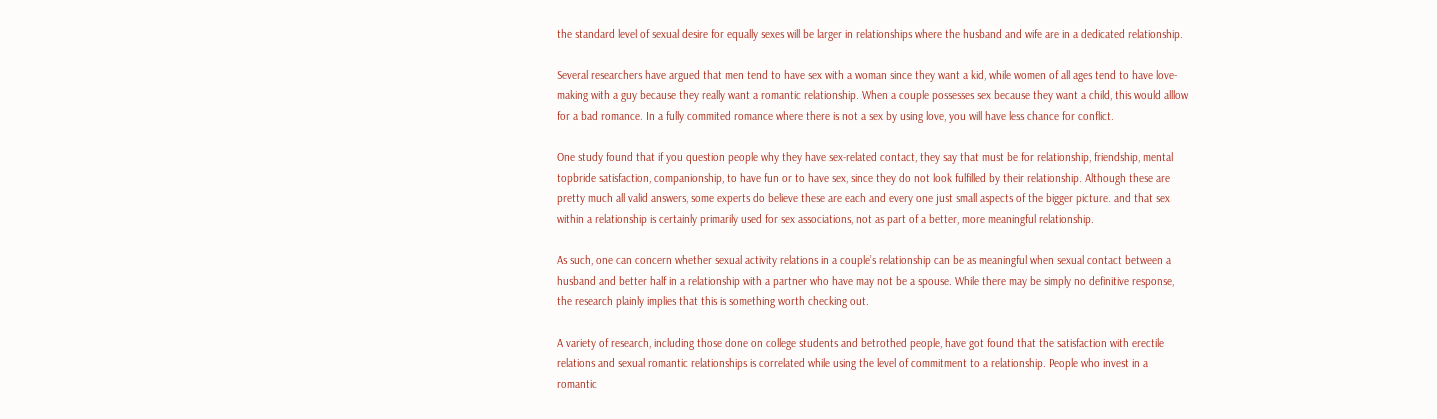the standard level of sexual desire for equally sexes will be larger in relationships where the husband and wife are in a dedicated relationship.

Several researchers have argued that men tend to have sex with a woman since they want a kid, while women of all ages tend to have love-making with a guy because they really want a romantic relationship. When a couple possesses sex because they want a child, this would alllow for a bad romance. In a fully commited romance where there is not a sex by using love, you will have less chance for conflict.

One study found that if you question people why they have sex-related contact, they say that must be for relationship, friendship, mental topbride satisfaction, companionship, to have fun or to have sex, since they do not look fulfilled by their relationship. Although these are pretty much all valid answers, some experts do believe these are each and every one just small aspects of the bigger picture. and that sex within a relationship is certainly primarily used for sex associations, not as part of a better, more meaningful relationship.

As such, one can concern whether sexual activity relations in a couple’s relationship can be as meaningful when sexual contact between a husband and better half in a relationship with a partner who have may not be a spouse. While there may be simply no definitive response, the research plainly implies that this is something worth checking out.

A variety of research, including those done on college students and betrothed people, have got found that the satisfaction with erectile relations and sexual romantic relationships is correlated while using the level of commitment to a relationship. People who invest in a romantic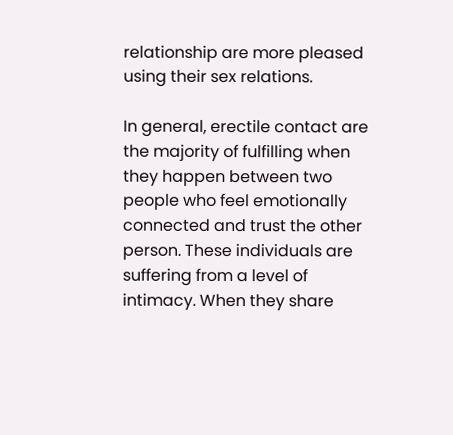relationship are more pleased using their sex relations.

In general, erectile contact are the majority of fulfilling when they happen between two people who feel emotionally connected and trust the other person. These individuals are suffering from a level of intimacy. When they share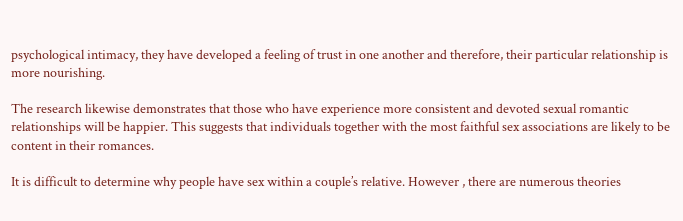psychological intimacy, they have developed a feeling of trust in one another and therefore, their particular relationship is more nourishing.

The research likewise demonstrates that those who have experience more consistent and devoted sexual romantic relationships will be happier. This suggests that individuals together with the most faithful sex associations are likely to be content in their romances.

It is difficult to determine why people have sex within a couple’s relative. However , there are numerous theories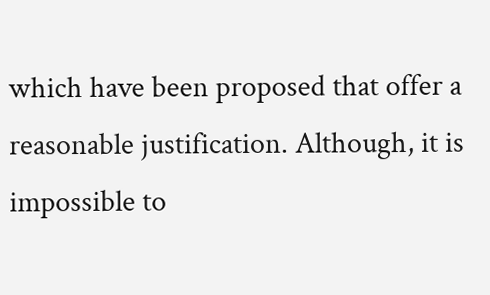which have been proposed that offer a reasonable justification. Although, it is impossible to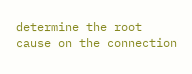determine the root cause on the connection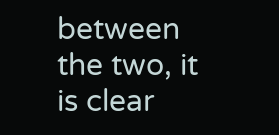between the two, it is clear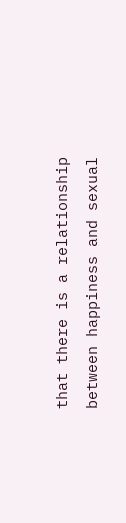that there is a relationship between happiness and sexual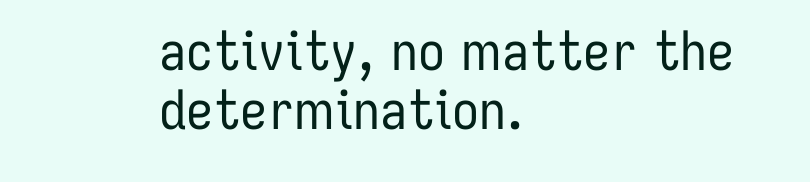activity, no matter the determination.